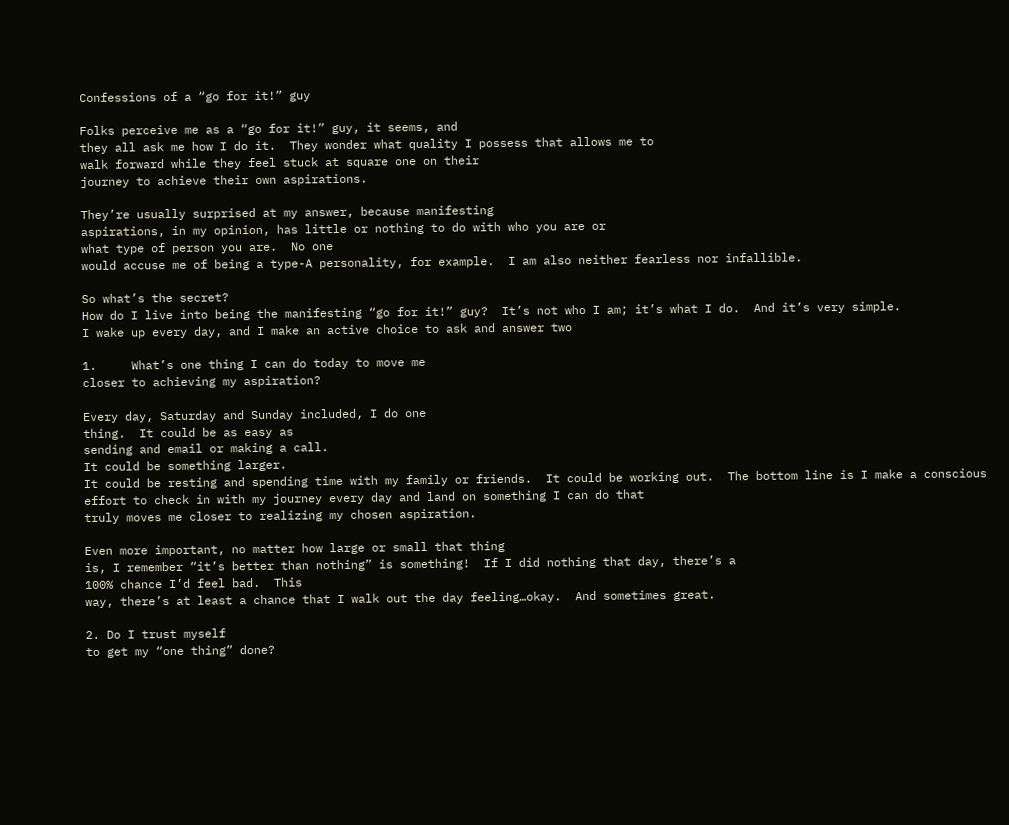Confessions of a “go for it!” guy

Folks perceive me as a “go for it!” guy, it seems, and
they all ask me how I do it.  They wonder what quality I possess that allows me to
walk forward while they feel stuck at square one on their
journey to achieve their own aspirations.

They’re usually surprised at my answer, because manifesting
aspirations, in my opinion, has little or nothing to do with who you are or
what type of person you are.  No one
would accuse me of being a type-A personality, for example.  I am also neither fearless nor infallible.

So what’s the secret?
How do I live into being the manifesting “go for it!” guy?  It’s not who I am; it’s what I do.  And it’s very simple.
I wake up every day, and I make an active choice to ask and answer two

1.     What’s one thing I can do today to move me
closer to achieving my aspiration?

Every day, Saturday and Sunday included, I do one
thing.  It could be as easy as
sending and email or making a call.
It could be something larger.
It could be resting and spending time with my family or friends.  It could be working out.  The bottom line is I make a conscious
effort to check in with my journey every day and land on something I can do that
truly moves me closer to realizing my chosen aspiration.

Even more important, no matter how large or small that thing
is, I remember “it’s better than nothing” is something!  If I did nothing that day, there’s a
100% chance I’d feel bad.  This
way, there’s at least a chance that I walk out the day feeling…okay.  And sometimes great.

2. Do I trust myself
to get my “one thing” done?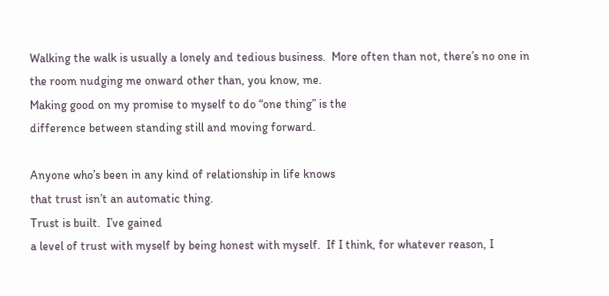Walking the walk is usually a lonely and tedious business.  More often than not, there’s no one in
the room nudging me onward other than, you know, me.
Making good on my promise to myself to do “one thing” is the
difference between standing still and moving forward.

Anyone who’s been in any kind of relationship in life knows
that trust isn’t an automatic thing.
Trust is built.  I’ve gained
a level of trust with myself by being honest with myself.  If I think, for whatever reason, I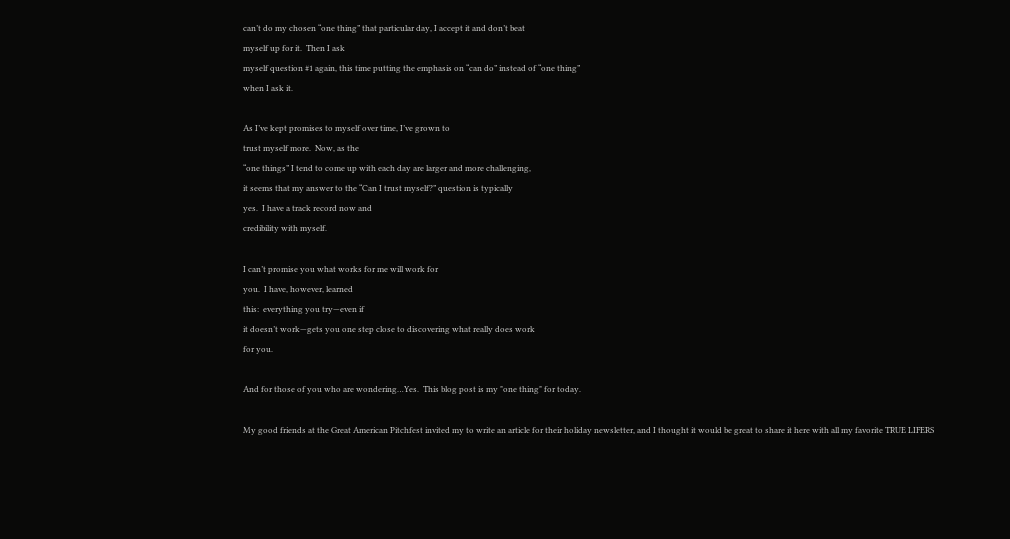can’t do my chosen “one thing” that particular day, I accept it and don’t beat
myself up for it.  Then I ask
myself question #1 again, this time putting the emphasis on “can do” instead of “one thing”
when I ask it.

As I’ve kept promises to myself over time, I’ve grown to
trust myself more.  Now, as the
“one things” I tend to come up with each day are larger and more challenging,
it seems that my answer to the “Can I trust myself?” question is typically
yes.  I have a track record now and
credibility with myself.

I can’t promise you what works for me will work for
you.  I have, however, learned
this:  everything you try—even if
it doesn’t work—gets you one step close to discovering what really does work
for you.

And for those of you who are wondering…Yes.  This blog post is my "one thing" for today.

My good friends at the Great American Pitchfest invited my to write an article for their holiday newsletter, and I thought it would be great to share it here with all my favorite TRUE LIFERS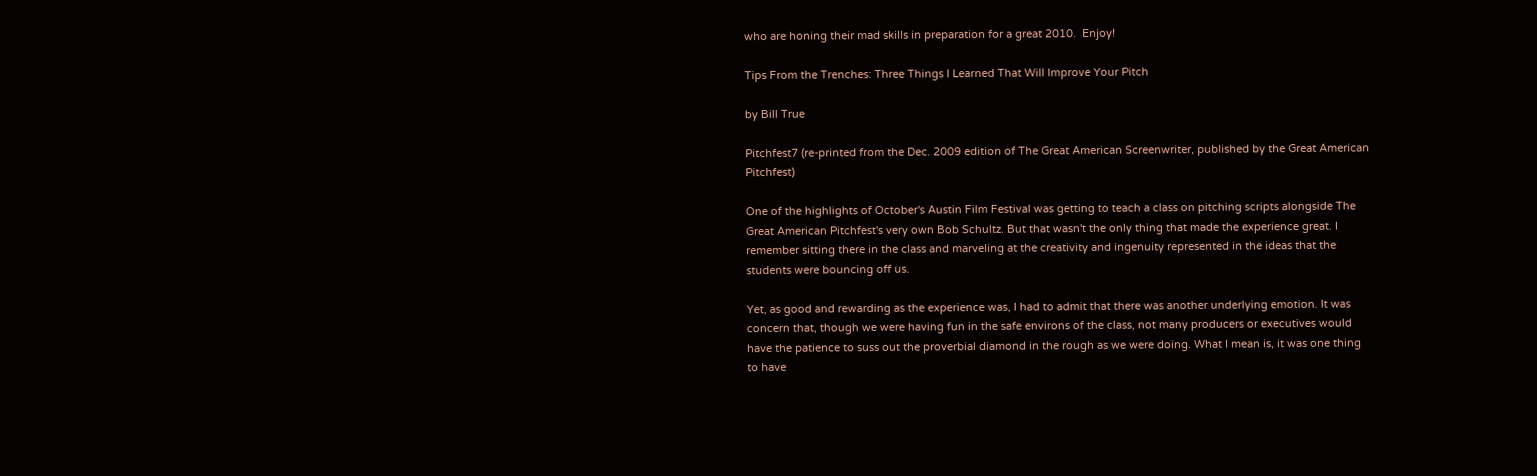who are honing their mad skills in preparation for a great 2010.  Enjoy!

Tips From the Trenches: Three Things I Learned That Will Improve Your Pitch

by Bill True

Pitchfest7 (re-printed from the Dec. 2009 edition of The Great American Screenwriter, published by the Great American Pitchfest)

One of the highlights of October's Austin Film Festival was getting to teach a class on pitching scripts alongside The Great American Pitchfest's very own Bob Schultz. But that wasn't the only thing that made the experience great. I remember sitting there in the class and marveling at the creativity and ingenuity represented in the ideas that the students were bouncing off us.

Yet, as good and rewarding as the experience was, I had to admit that there was another underlying emotion. It was concern that, though we were having fun in the safe environs of the class, not many producers or executives would have the patience to suss out the proverbial diamond in the rough as we were doing. What I mean is, it was one thing to have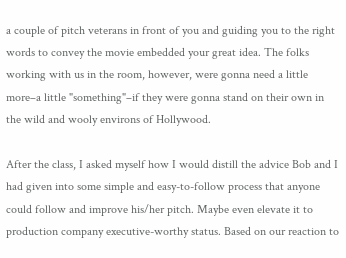a couple of pitch veterans in front of you and guiding you to the right words to convey the movie embedded your great idea. The folks working with us in the room, however, were gonna need a little more–a little "something"–if they were gonna stand on their own in the wild and wooly environs of Hollywood.

After the class, I asked myself how I would distill the advice Bob and I had given into some simple and easy-to-follow process that anyone could follow and improve his/her pitch. Maybe even elevate it to production company executive-worthy status. Based on our reaction to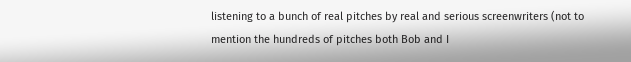listening to a bunch of real pitches by real and serious screenwriters (not to mention the hundreds of pitches both Bob and I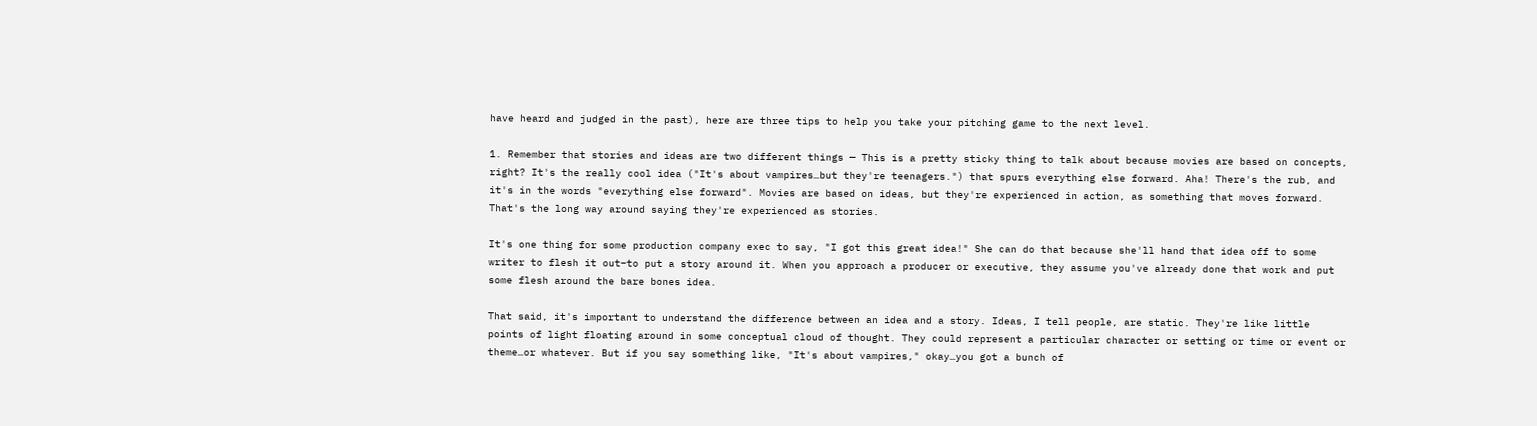have heard and judged in the past), here are three tips to help you take your pitching game to the next level.

1. Remember that stories and ideas are two different things — This is a pretty sticky thing to talk about because movies are based on concepts, right? It's the really cool idea ("It's about vampires…but they're teenagers.") that spurs everything else forward. Aha! There's the rub, and it's in the words "everything else forward". Movies are based on ideas, but they're experienced in action, as something that moves forward. That's the long way around saying they're experienced as stories.

It's one thing for some production company exec to say, "I got this great idea!" She can do that because she'll hand that idea off to some writer to flesh it out–to put a story around it. When you approach a producer or executive, they assume you've already done that work and put some flesh around the bare bones idea.

That said, it's important to understand the difference between an idea and a story. Ideas, I tell people, are static. They're like little points of light floating around in some conceptual cloud of thought. They could represent a particular character or setting or time or event or theme…or whatever. But if you say something like, "It's about vampires," okay…you got a bunch of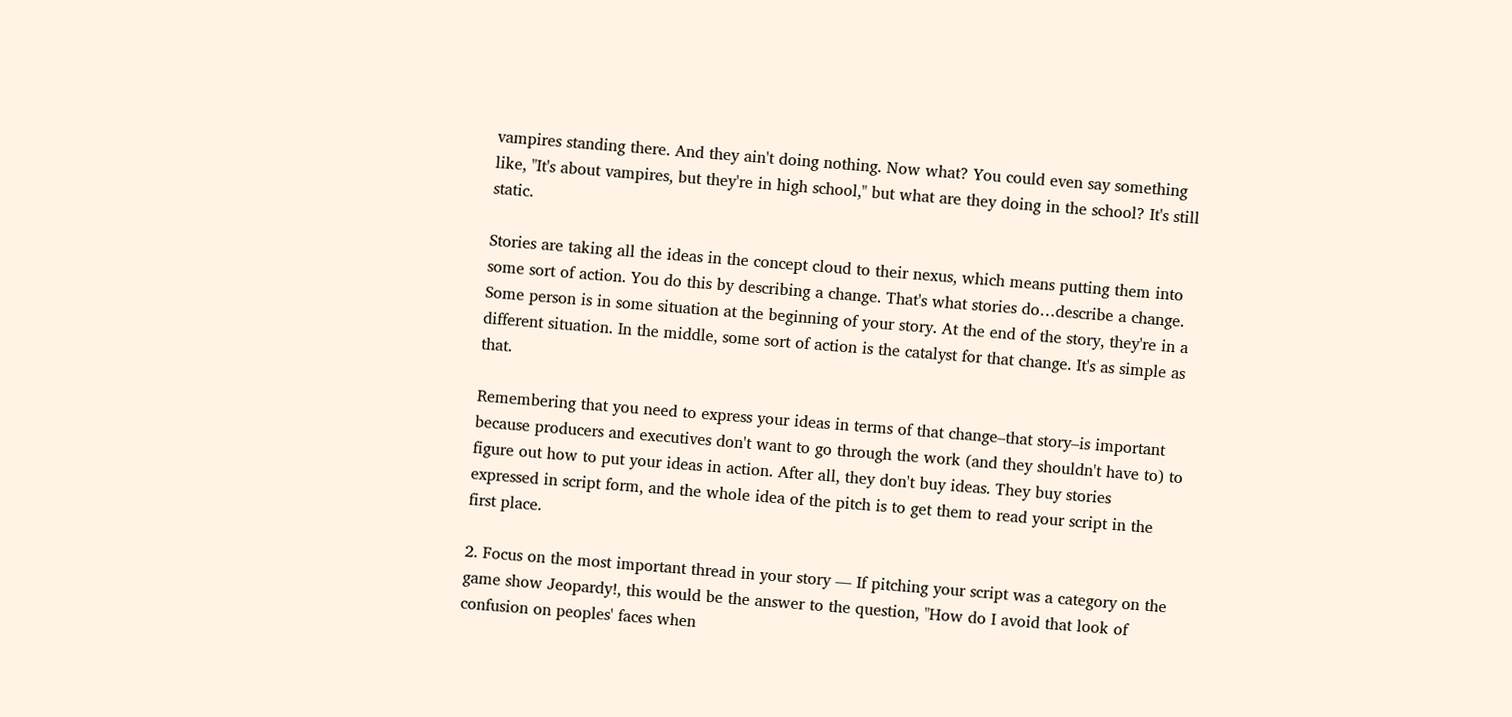vampires standing there. And they ain't doing nothing. Now what? You could even say something like, "It's about vampires, but they're in high school," but what are they doing in the school? It's still static.

Stories are taking all the ideas in the concept cloud to their nexus, which means putting them into some sort of action. You do this by describing a change. That's what stories do…describe a change. Some person is in some situation at the beginning of your story. At the end of the story, they're in a different situation. In the middle, some sort of action is the catalyst for that change. It's as simple as that.

Remembering that you need to express your ideas in terms of that change–that story–is important because producers and executives don't want to go through the work (and they shouldn't have to) to figure out how to put your ideas in action. After all, they don't buy ideas. They buy stories expressed in script form, and the whole idea of the pitch is to get them to read your script in the first place.

2. Focus on the most important thread in your story — If pitching your script was a category on the game show Jeopardy!, this would be the answer to the question, "How do I avoid that look of confusion on peoples' faces when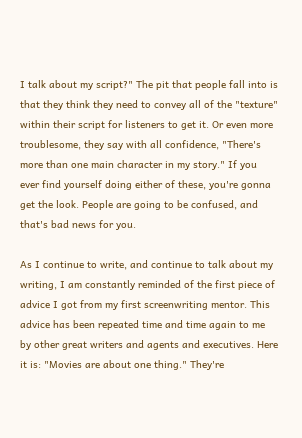I talk about my script?" The pit that people fall into is that they think they need to convey all of the "texture" within their script for listeners to get it. Or even more troublesome, they say with all confidence, "There's more than one main character in my story." If you ever find yourself doing either of these, you're gonna get the look. People are going to be confused, and that's bad news for you.

As I continue to write, and continue to talk about my writing, I am constantly reminded of the first piece of advice I got from my first screenwriting mentor. This advice has been repeated time and time again to me by other great writers and agents and executives. Here it is: "Movies are about one thing." They're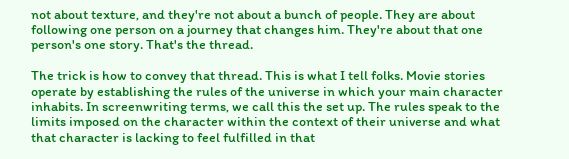not about texture, and they're not about a bunch of people. They are about following one person on a journey that changes him. They're about that one person's one story. That's the thread.

The trick is how to convey that thread. This is what I tell folks. Movie stories operate by establishing the rules of the universe in which your main character inhabits. In screenwriting terms, we call this the set up. The rules speak to the limits imposed on the character within the context of their universe and what that character is lacking to feel fulfilled in that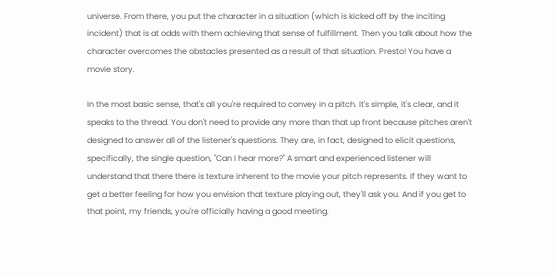universe. From there, you put the character in a situation (which is kicked off by the inciting incident) that is at odds with them achieving that sense of fulfillment. Then you talk about how the character overcomes the obstacles presented as a result of that situation. Presto! You have a movie story.

In the most basic sense, that's all you're required to convey in a pitch. It's simple, it's clear, and it speaks to the thread. You don't need to provide any more than that up front because pitches aren't designed to answer all of the listener's questions. They are, in fact, designed to elicit questions, specifically, the single question, "Can I hear more?" A smart and experienced listener will understand that there there is texture inherent to the movie your pitch represents. If they want to get a better feeling for how you envision that texture playing out, they'll ask you. And if you get to that point, my friends, you're officially having a good meeting.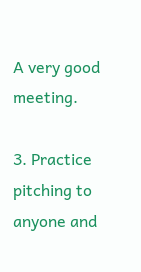A very good meeting.

3. Practice pitching to anyone and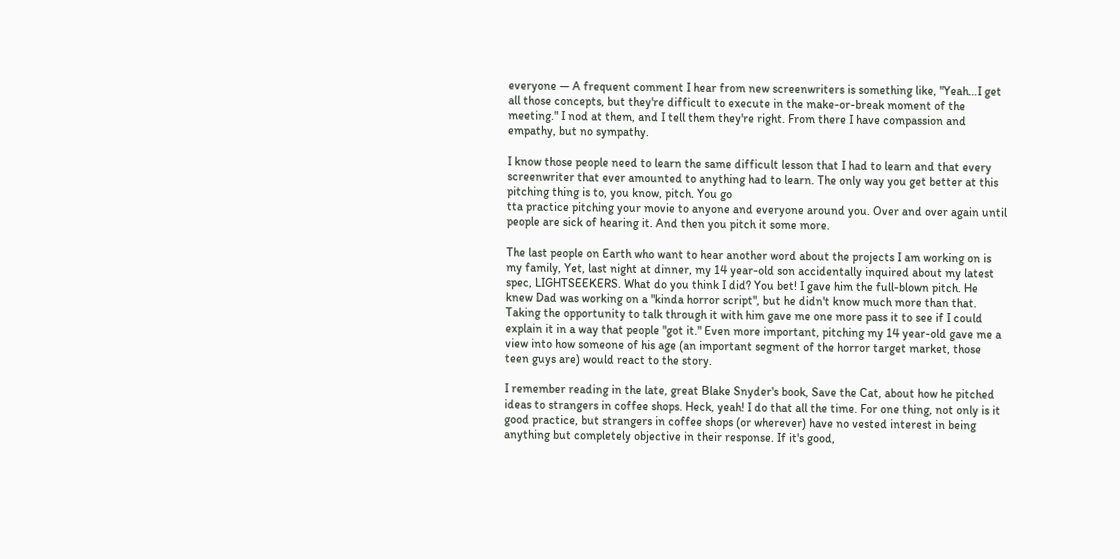everyone — A frequent comment I hear from new screenwriters is something like, "Yeah…I get all those concepts, but they're difficult to execute in the make-or-break moment of the meeting." I nod at them, and I tell them they're right. From there I have compassion and empathy, but no sympathy.

I know those people need to learn the same difficult lesson that I had to learn and that every screenwriter that ever amounted to anything had to learn. The only way you get better at this pitching thing is to, you know, pitch. You go
tta practice pitching your movie to anyone and everyone around you. Over and over again until people are sick of hearing it. And then you pitch it some more.

The last people on Earth who want to hear another word about the projects I am working on is my family, Yet, last night at dinner, my 14 year-old son accidentally inquired about my latest spec, LIGHTSEEKERS. What do you think I did? You bet! I gave him the full-blown pitch. He knew Dad was working on a "kinda horror script", but he didn't know much more than that. Taking the opportunity to talk through it with him gave me one more pass it to see if I could explain it in a way that people "got it." Even more important, pitching my 14 year-old gave me a view into how someone of his age (an important segment of the horror target market, those teen guys are) would react to the story.

I remember reading in the late, great Blake Snyder's book, Save the Cat, about how he pitched ideas to strangers in coffee shops. Heck, yeah! I do that all the time. For one thing, not only is it good practice, but strangers in coffee shops (or wherever) have no vested interest in being anything but completely objective in their response. If it's good,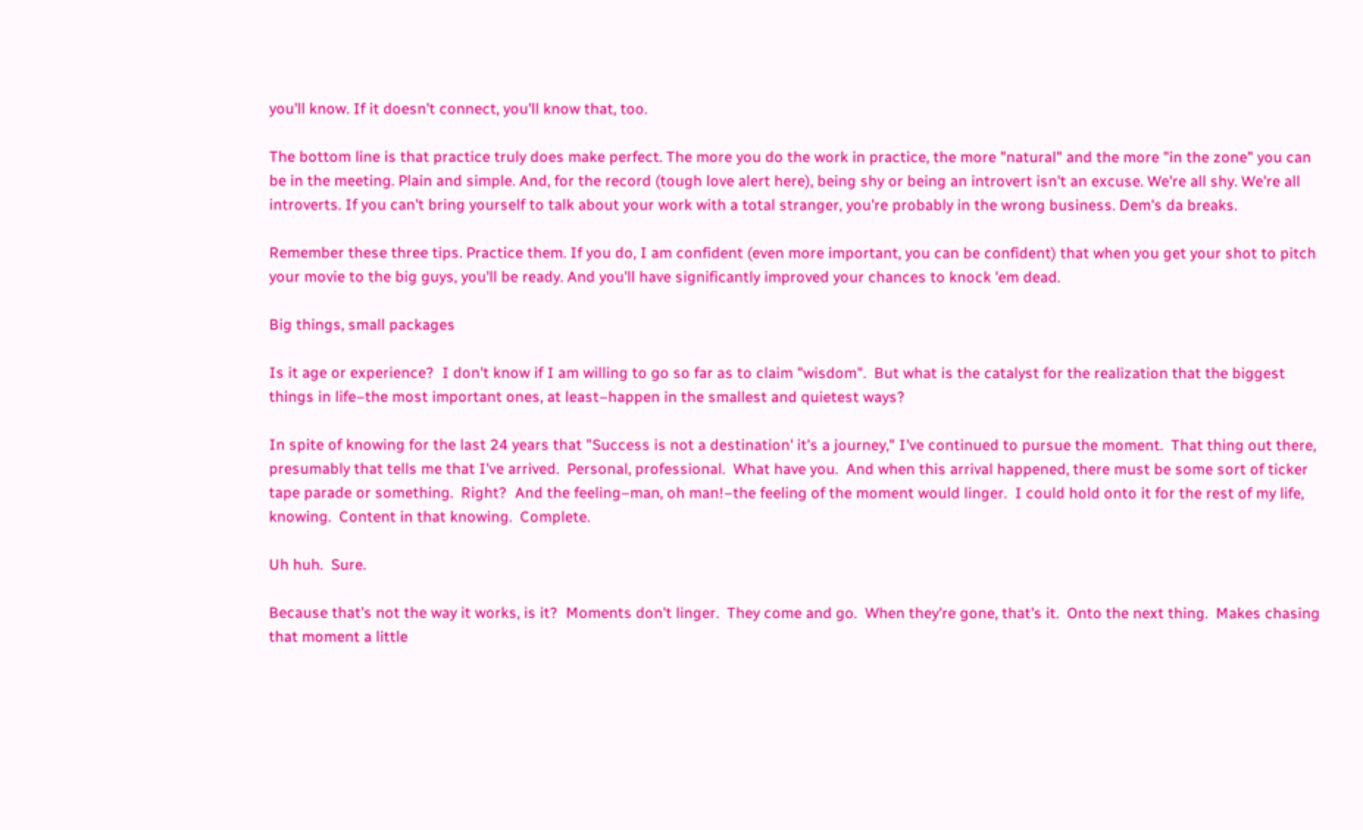you'll know. If it doesn't connect, you'll know that, too.

The bottom line is that practice truly does make perfect. The more you do the work in practice, the more "natural" and the more "in the zone" you can be in the meeting. Plain and simple. And, for the record (tough love alert here), being shy or being an introvert isn't an excuse. We're all shy. We're all introverts. If you can't bring yourself to talk about your work with a total stranger, you're probably in the wrong business. Dem's da breaks.

Remember these three tips. Practice them. If you do, I am confident (even more important, you can be confident) that when you get your shot to pitch your movie to the big guys, you'll be ready. And you'll have significantly improved your chances to knock 'em dead.

Big things, small packages

Is it age or experience?  I don't know if I am willing to go so far as to claim "wisdom".  But what is the catalyst for the realization that the biggest things in life–the most important ones, at least–happen in the smallest and quietest ways?

In spite of knowing for the last 24 years that "Success is not a destination' it's a journey," I've continued to pursue the moment.  That thing out there, presumably that tells me that I've arrived.  Personal, professional.  What have you.  And when this arrival happened, there must be some sort of ticker tape parade or something.  Right?  And the feeling–man, oh man!–the feeling of the moment would linger.  I could hold onto it for the rest of my life, knowing.  Content in that knowing.  Complete.

Uh huh.  Sure.

Because that's not the way it works, is it?  Moments don't linger.  They come and go.  When they're gone, that's it.  Onto the next thing.  Makes chasing that moment a little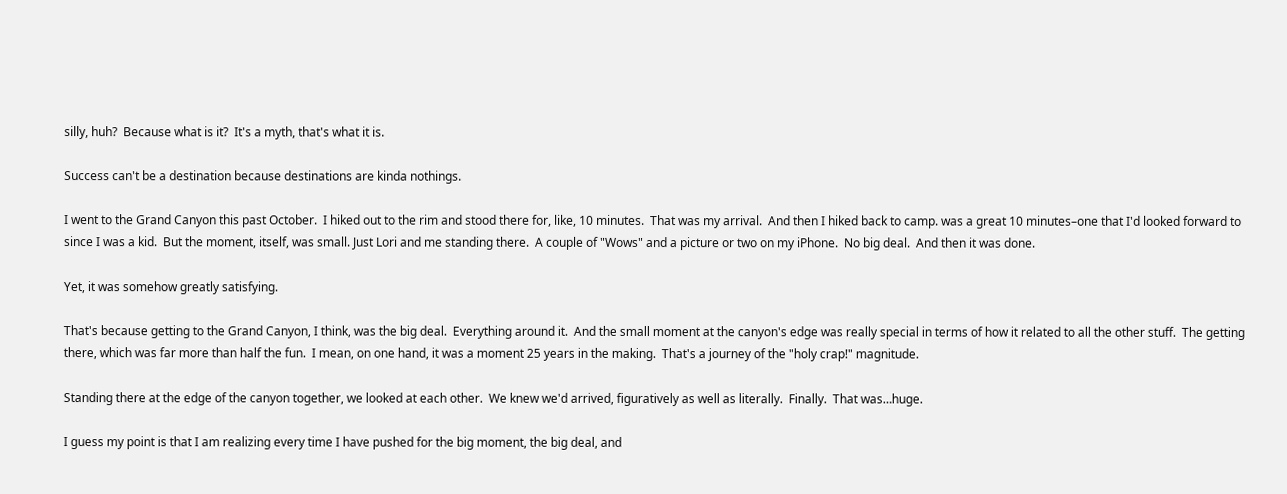silly, huh?  Because what is it?  It's a myth, that's what it is.

Success can't be a destination because destinations are kinda nothings.

I went to the Grand Canyon this past October.  I hiked out to the rim and stood there for, like, 10 minutes.  That was my arrival.  And then I hiked back to camp. was a great 10 minutes–one that I'd looked forward to since I was a kid.  But the moment, itself, was small. Just Lori and me standing there.  A couple of "Wows" and a picture or two on my iPhone.  No big deal.  And then it was done.

Yet, it was somehow greatly satisfying.

That's because getting to the Grand Canyon, I think, was the big deal.  Everything around it.  And the small moment at the canyon's edge was really special in terms of how it related to all the other stuff.  The getting there, which was far more than half the fun.  I mean, on one hand, it was a moment 25 years in the making.  That's a journey of the "holy crap!" magnitude.

Standing there at the edge of the canyon together, we looked at each other.  We knew we'd arrived, figuratively as well as literally.  Finally.  That was…huge.

I guess my point is that I am realizing every time I have pushed for the big moment, the big deal, and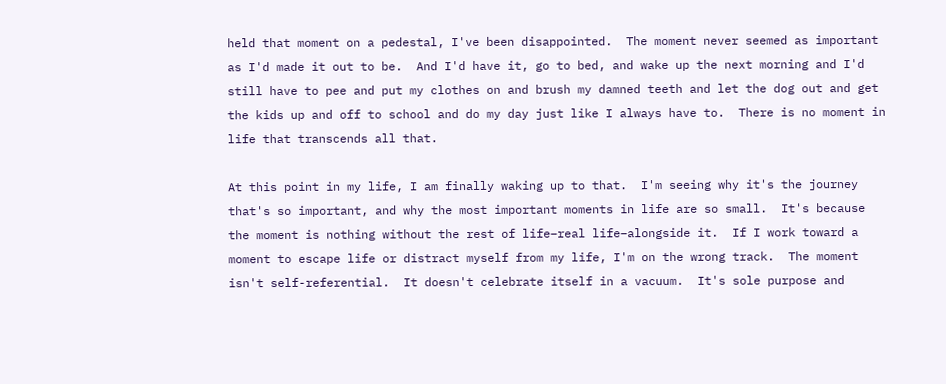held that moment on a pedestal, I've been disappointed.  The moment never seemed as important as I'd made it out to be.  And I'd have it, go to bed, and wake up the next morning and I'd still have to pee and put my clothes on and brush my damned teeth and let the dog out and get the kids up and off to school and do my day just like I always have to.  There is no moment in life that transcends all that.

At this point in my life, I am finally waking up to that.  I'm seeing why it's the journey that's so important, and why the most important moments in life are so small.  It's because the moment is nothing without the rest of life–real life–alongside it.  If I work toward a moment to escape life or distract myself from my life, I'm on the wrong track.  The moment isn't self-referential.  It doesn't celebrate itself in a vacuum.  It's sole purpose and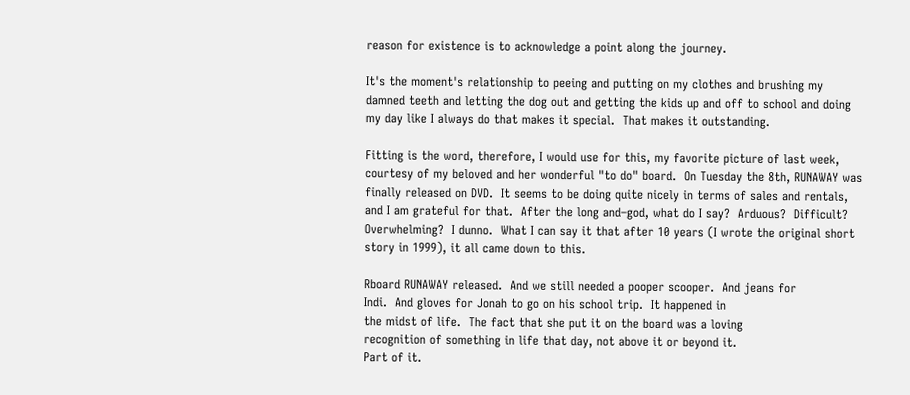reason for existence is to acknowledge a point along the journey.

It's the moment's relationship to peeing and putting on my clothes and brushing my damned teeth and letting the dog out and getting the kids up and off to school and doing my day like I always do that makes it special.  That makes it outstanding.

Fitting is the word, therefore, I would use for this, my favorite picture of last week, courtesy of my beloved and her wonderful "to do" board.  On Tuesday the 8th, RUNAWAY was finally released on DVD.  It seems to be doing quite nicely in terms of sales and rentals, and I am grateful for that.  After the long and–god, what do I say?  Arduous?  Difficult?  Overwhelming?  I dunno.  What I can say it that after 10 years (I wrote the original short story in 1999), it all came down to this.

Rboard RUNAWAY released.  And we still needed a pooper scooper.  And jeans for
Indi.  And gloves for Jonah to go on his school trip.  It happened in
the midst of life.  The fact that she put it on the board was a loving
recognition of something in life that day, not above it or beyond it.
Part of it.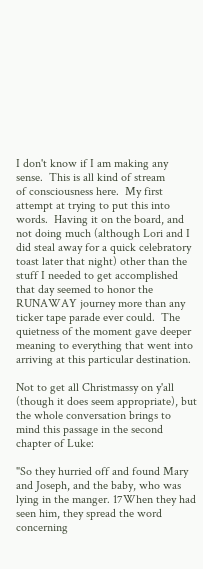I don't know if I am making any sense.  This is all kind of stream
of consciousness here.  My first attempt at trying to put this into
words.  Having it on the board, and not doing much (although Lori and I did steal away for a quick celebratory toast later that night) other than the stuff I needed to get accomplished that day seemed to honor the RUNAWAY journey more than any ticker tape parade ever could.  The quietness of the moment gave deeper meaning to everything that went into arriving at this particular destination.

Not to get all Christmassy on y'all (though it does seem appropriate), but the whole conversation brings to mind this passage in the second chapter of Luke:

"So they hurried off and found Mary and Joseph, and the baby, who was lying in the manger. 17When they had seen him, they spread the word concerning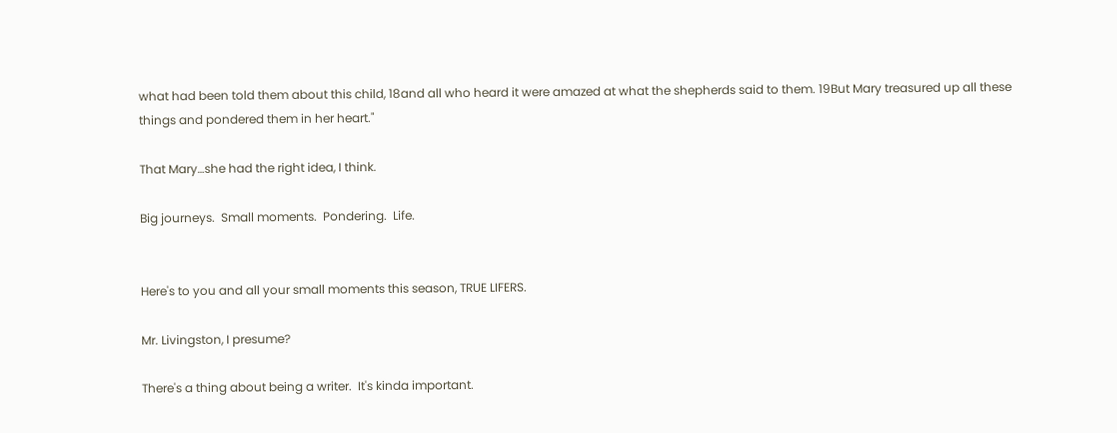what had been told them about this child, 18and all who heard it were amazed at what the shepherds said to them. 19But Mary treasured up all these things and pondered them in her heart."

That Mary…she had the right idea, I think.

Big journeys.  Small moments.  Pondering.  Life.


Here's to you and all your small moments this season, TRUE LIFERS.

Mr. Livingston, I presume?

There's a thing about being a writer.  It's kinda important.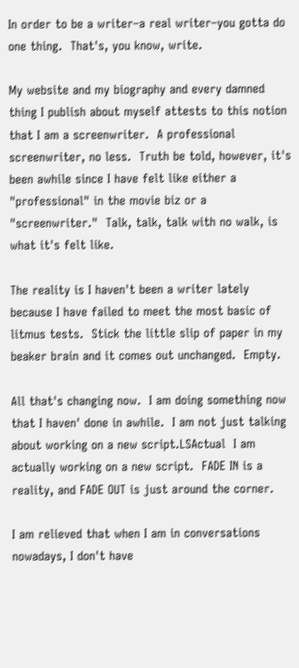In order to be a writer–a real writer–you gotta do one thing.  That's, you know, write.

My website and my biography and every damned thing I publish about myself attests to this notion that I am a screenwriter.  A professional screenwriter, no less.  Truth be told, however, it's been awhile since I have felt like either a "professional" in the movie biz or a "screenwriter."  Talk, talk, talk with no walk, is what it's felt like.

The reality is I haven't been a writer lately because I have failed to meet the most basic of litmus tests.  Stick the little slip of paper in my beaker brain and it comes out unchanged.  Empty.

All that's changing now.  I am doing something now that I haven' done in awhile.  I am not just talking about working on a new script.LSActual  I am actually working on a new script.  FADE IN is a reality, and FADE OUT is just around the corner.

I am relieved that when I am in conversations nowadays, I don't have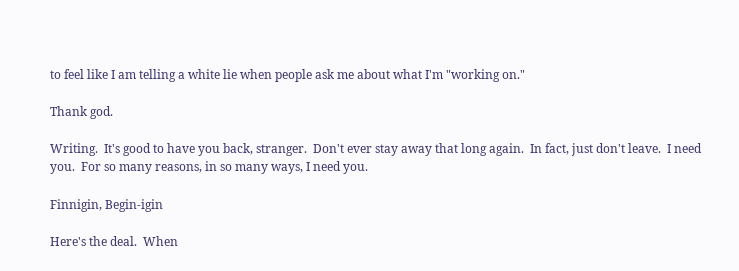to feel like I am telling a white lie when people ask me about what I'm "working on."

Thank god.

Writing.  It's good to have you back, stranger.  Don't ever stay away that long again.  In fact, just don't leave.  I need you.  For so many reasons, in so many ways, I need you.

Finnigin, Begin-igin

Here's the deal.  When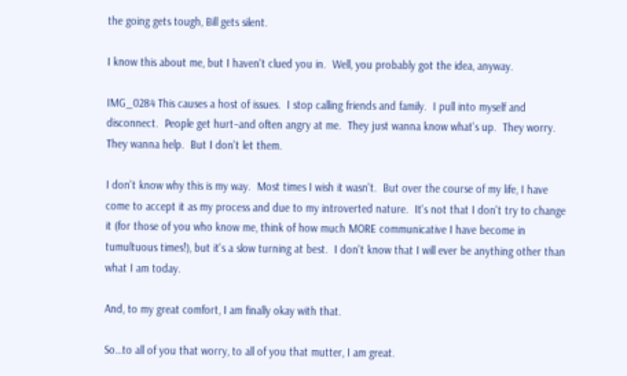the going gets tough, Bill gets silent.

I know this about me, but I haven't clued you in.  Well, you probably got the idea, anyway.

IMG_0284 This causes a host of issues.  I stop calling friends and family.  I pull into myself and disconnect.  People get hurt–and often angry at me.  They just wanna know what's up.  They worry.  They wanna help.  But I don't let them.

I don't know why this is my way.  Most times I wish it wasn't.  But over the course of my life, I have come to accept it as my process and due to my introverted nature.  It's not that I don't try to change it (for those of you who know me, think of how much MORE communicative I have become in tumultuous times!), but it's a slow turning at best.  I don't know that I will ever be anything other than what I am today.

And, to my great comfort, I am finally okay with that.

So…to all of you that worry, to all of you that mutter, I am great.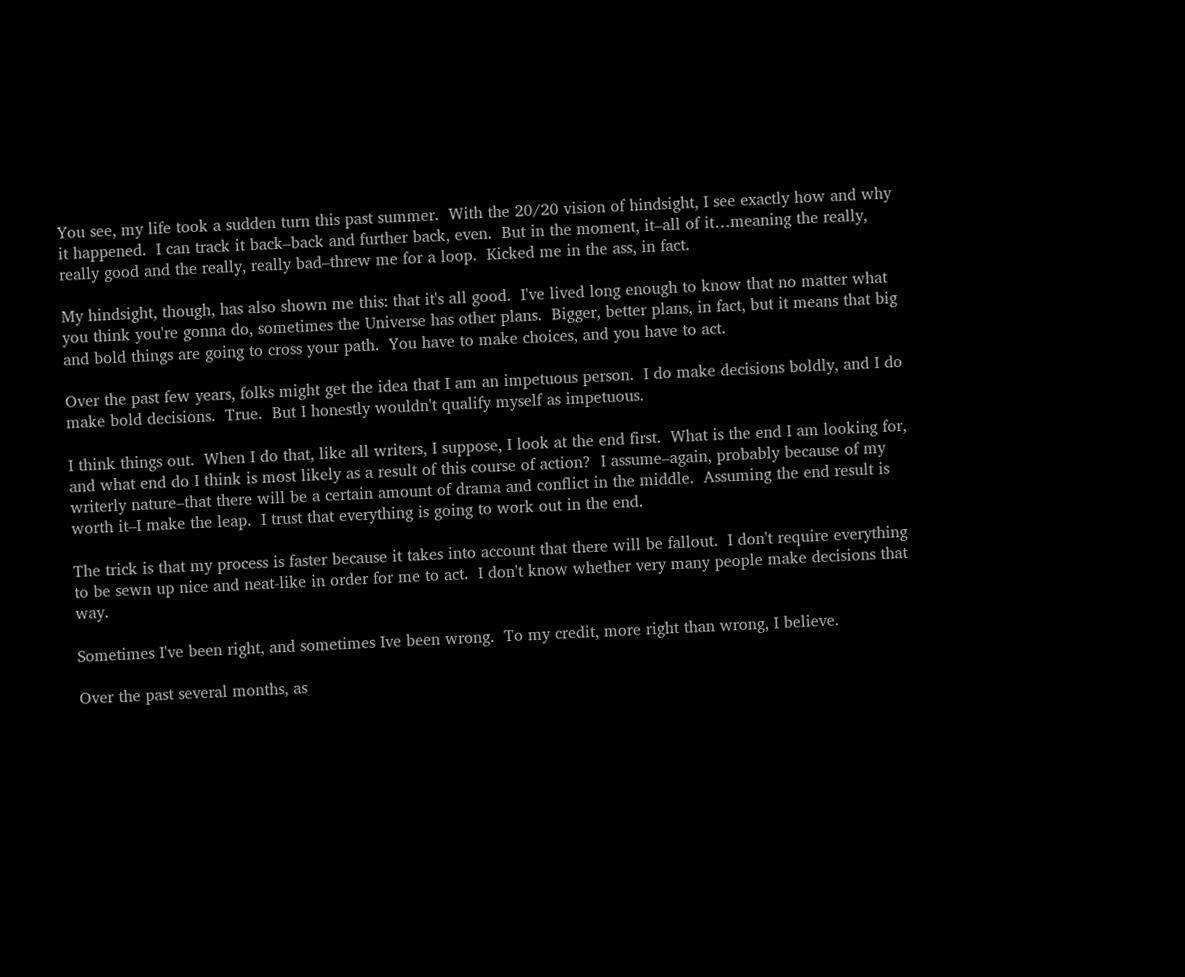You see, my life took a sudden turn this past summer.  With the 20/20 vision of hindsight, I see exactly how and why it happened.  I can track it back–back and further back, even.  But in the moment, it–all of it…meaning the really, really good and the really, really bad–threw me for a loop.  Kicked me in the ass, in fact.

My hindsight, though, has also shown me this: that it's all good.  I've lived long enough to know that no matter what you think you're gonna do, sometimes the Universe has other plans.  Bigger, better plans, in fact, but it means that big and bold things are going to cross your path.  You have to make choices, and you have to act.

Over the past few years, folks might get the idea that I am an impetuous person.  I do make decisions boldly, and I do make bold decisions.  True.  But I honestly wouldn't qualify myself as impetuous.

I think things out.  When I do that, like all writers, I suppose, I look at the end first.  What is the end I am looking for, and what end do I think is most likely as a result of this course of action?  I assume–again, probably because of my writerly nature–that there will be a certain amount of drama and conflict in the middle.  Assuming the end result is worth it–I make the leap.  I trust that everything is going to work out in the end.

The trick is that my process is faster because it takes into account that there will be fallout.  I don't require everything to be sewn up nice and neat-like in order for me to act.  I don't know whether very many people make decisions that way.

Sometimes I've been right, and sometimes Ive been wrong.  To my credit, more right than wrong, I believe.

Over the past several months, as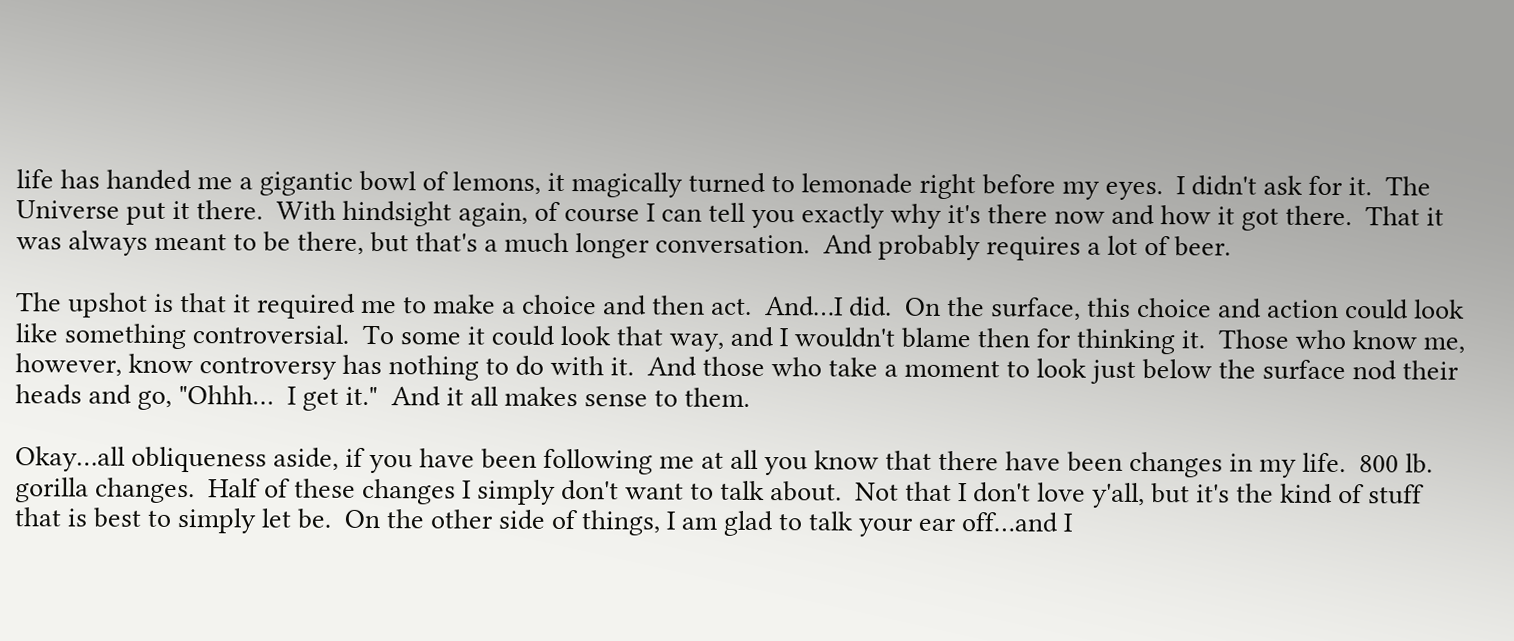life has handed me a gigantic bowl of lemons, it magically turned to lemonade right before my eyes.  I didn't ask for it.  The Universe put it there.  With hindsight again, of course I can tell you exactly why it's there now and how it got there.  That it was always meant to be there, but that's a much longer conversation.  And probably requires a lot of beer.

The upshot is that it required me to make a choice and then act.  And…I did.  On the surface, this choice and action could look like something controversial.  To some it could look that way, and I wouldn't blame then for thinking it.  Those who know me, however, know controversy has nothing to do with it.  And those who take a moment to look just below the surface nod their heads and go, "Ohhh…  I get it."  And it all makes sense to them.

Okay…all obliqueness aside, if you have been following me at all you know that there have been changes in my life.  800 lb. gorilla changes.  Half of these changes I simply don't want to talk about.  Not that I don't love y'all, but it's the kind of stuff that is best to simply let be.  On the other side of things, I am glad to talk your ear off…and I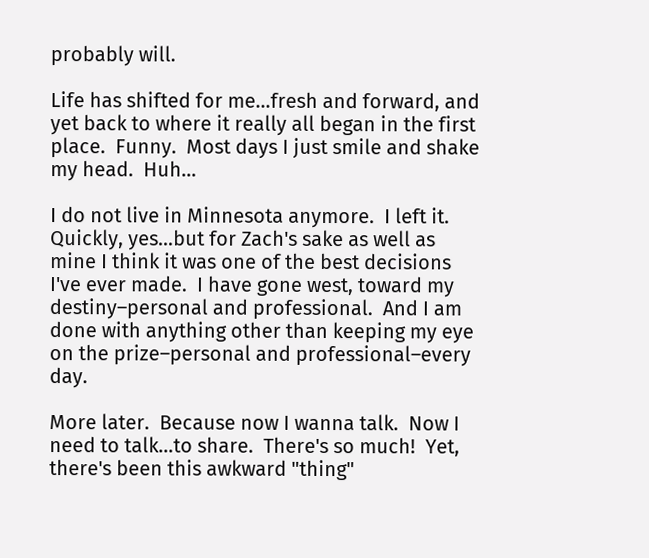probably will.

Life has shifted for me…fresh and forward, and yet back to where it really all began in the first place.  Funny.  Most days I just smile and shake my head.  Huh…

I do not live in Minnesota anymore.  I left it.  Quickly, yes…but for Zach's sake as well as mine I think it was one of the best decisions I've ever made.  I have gone west, toward my destiny–personal and professional.  And I am done with anything other than keeping my eye on the prize–personal and professional–every day.

More later.  Because now I wanna talk.  Now I need to talk…to share.  There's so much!  Yet, there's been this awkward "thing"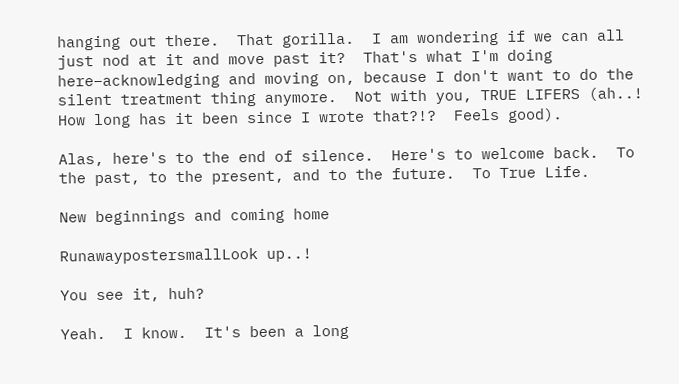hanging out there.  That gorilla.  I am wondering if we can all just nod at it and move past it?  That's what I'm doing here–acknowledging and moving on, because I don't want to do the silent treatment thing anymore.  Not with you, TRUE LIFERS (ah..!  How long has it been since I wrote that?!?  Feels good).

Alas, here's to the end of silence.  Here's to welcome back.  To the past, to the present, and to the future.  To True Life.

New beginnings and coming home

RunawaypostersmallLook up..!

You see it, huh?

Yeah.  I know.  It's been a long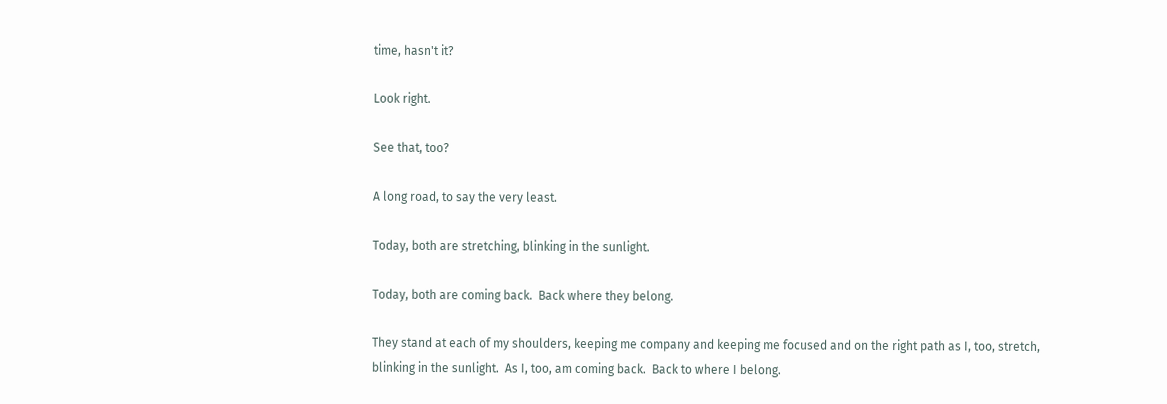time, hasn't it?

Look right.

See that, too?

A long road, to say the very least.

Today, both are stretching, blinking in the sunlight.

Today, both are coming back.  Back where they belong.

They stand at each of my shoulders, keeping me company and keeping me focused and on the right path as I, too, stretch, blinking in the sunlight.  As I, too, am coming back.  Back to where I belong.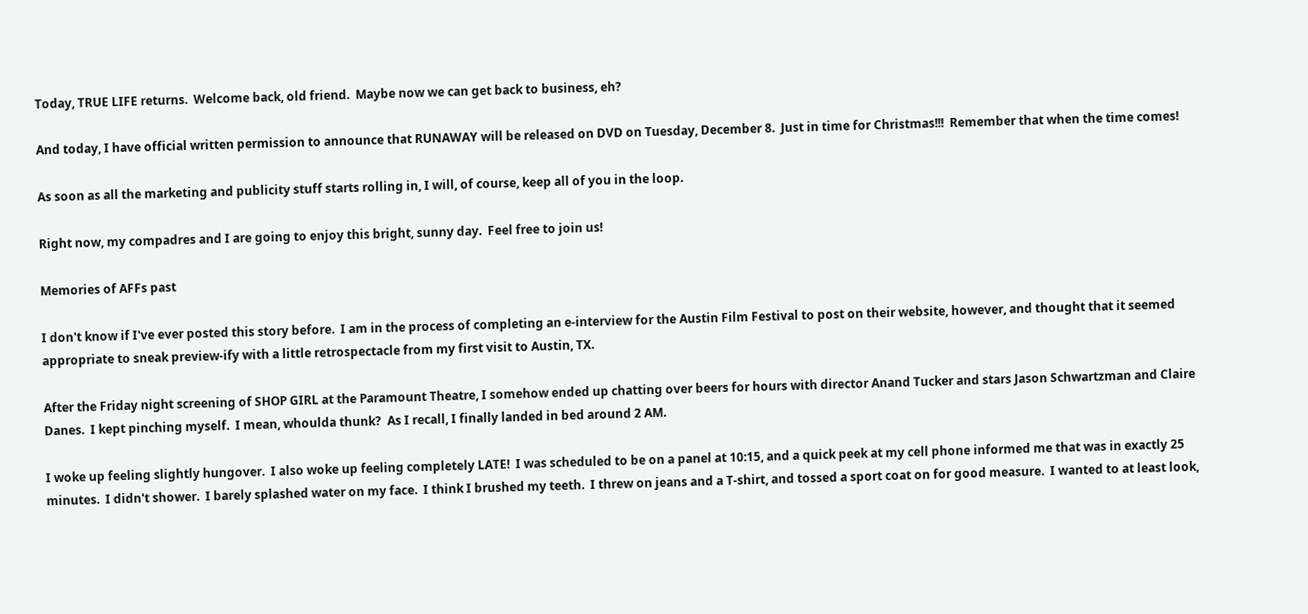Today, TRUE LIFE returns.  Welcome back, old friend.  Maybe now we can get back to business, eh?

And today, I have official written permission to announce that RUNAWAY will be released on DVD on Tuesday, December 8.  Just in time for Christmas!!!  Remember that when the time comes!

As soon as all the marketing and publicity stuff starts rolling in, I will, of course, keep all of you in the loop.

Right now, my compadres and I are going to enjoy this bright, sunny day.  Feel free to join us!

Memories of AFFs past

I don't know if I've ever posted this story before.  I am in the process of completing an e-interview for the Austin Film Festival to post on their website, however, and thought that it seemed appropriate to sneak preview-ify with a little retrospectacle from my first visit to Austin, TX.

After the Friday night screening of SHOP GIRL at the Paramount Theatre, I somehow ended up chatting over beers for hours with director Anand Tucker and stars Jason Schwartzman and Claire Danes.  I kept pinching myself.  I mean, whoulda thunk?  As I recall, I finally landed in bed around 2 AM.

I woke up feeling slightly hungover.  I also woke up feeling completely LATE!  I was scheduled to be on a panel at 10:15, and a quick peek at my cell phone informed me that was in exactly 25 minutes.  I didn't shower.  I barely splashed water on my face.  I think I brushed my teeth.  I threw on jeans and a T-shirt, and tossed a sport coat on for good measure.  I wanted to at least look,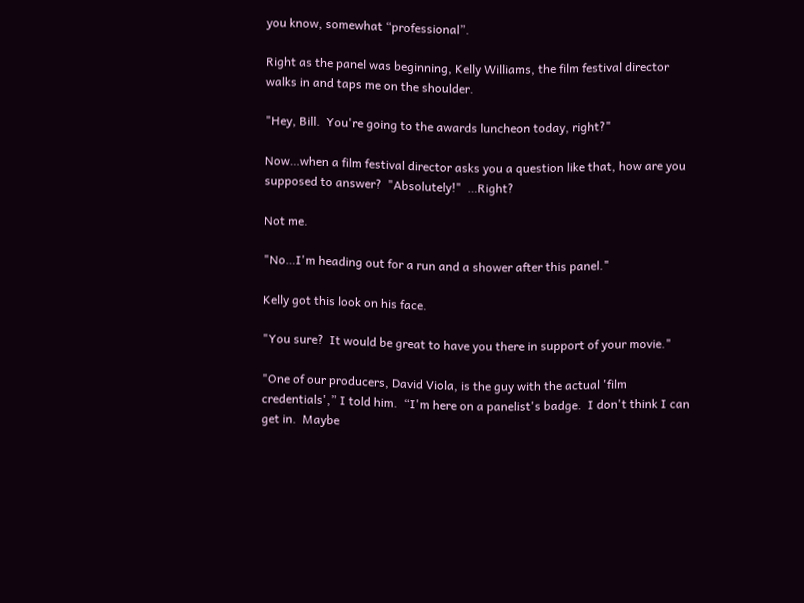you know, somewhat “professional”.

Right as the panel was beginning, Kelly Williams, the film festival director walks in and taps me on the shoulder.

"Hey, Bill.  You're going to the awards luncheon today, right?"

Now…when a film festival director asks you a question like that, how are you supposed to answer?  "Absolutely!"  …Right?

Not me.

"No…I'm heading out for a run and a shower after this panel."

Kelly got this look on his face.

"You sure?  It would be great to have you there in support of your movie."

"One of our producers, David Viola, is the guy with the actual 'film credentials',” I told him.  “I'm here on a panelist's badge.  I don't think I can get in.  Maybe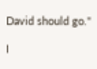David should go."

I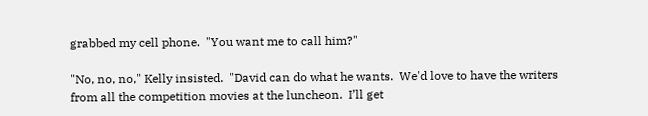grabbed my cell phone.  "You want me to call him?"

"No, no, no," Kelly insisted.  "David can do what he wants.  We'd love to have the writers from all the competition movies at the luncheon.  I’ll get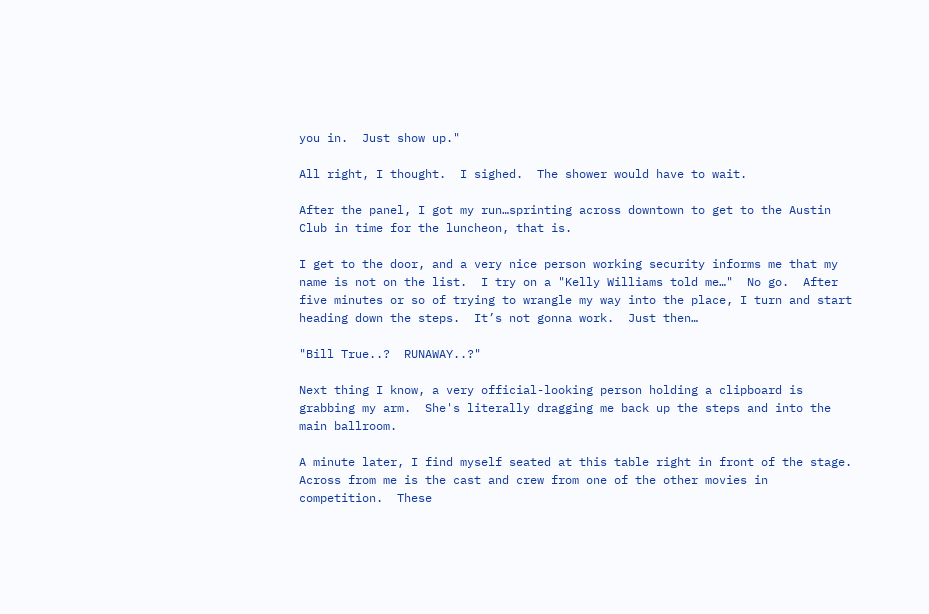you in.  Just show up."

All right, I thought.  I sighed.  The shower would have to wait.

After the panel, I got my run…sprinting across downtown to get to the Austin Club in time for the luncheon, that is.

I get to the door, and a very nice person working security informs me that my name is not on the list.  I try on a "Kelly Williams told me…"  No go.  After five minutes or so of trying to wrangle my way into the place, I turn and start heading down the steps.  It’s not gonna work.  Just then…

"Bill True..?  RUNAWAY..?"

Next thing I know, a very official-looking person holding a clipboard is grabbing my arm.  She's literally dragging me back up the steps and into the main ballroom.

A minute later, I find myself seated at this table right in front of the stage.  Across from me is the cast and crew from one of the other movies in competition.  These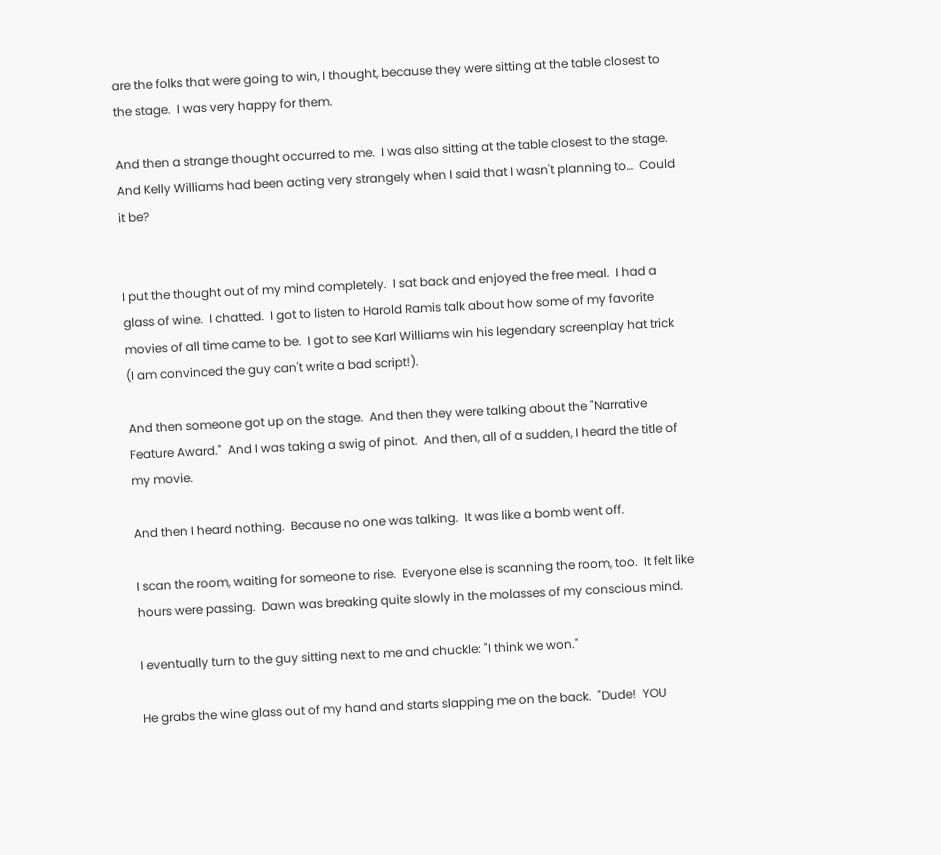are the folks that were going to win, I thought, because they were sitting at the table closest to the stage.  I was very happy for them.

And then a strange thought occurred to me.  I was also sitting at the table closest to the stage.  And Kelly Williams had been acting very strangely when I said that I wasn't planning to…  Could it be?


I put the thought out of my mind completely.  I sat back and enjoyed the free meal.  I had a glass of wine.  I chatted.  I got to listen to Harold Ramis talk about how some of my favorite movies of all time came to be.  I got to see Karl Williams win his legendary screenplay hat trick (I am convinced the guy can't write a bad script!).

And then someone got up on the stage.  And then they were talking about the "Narrative Feature Award."  And I was taking a swig of pinot.  And then, all of a sudden, I heard the title of my movie.

And then I heard nothing.  Because no one was talking.  It was like a bomb went off.

I scan the room, waiting for someone to rise.  Everyone else is scanning the room, too.  It felt like hours were passing.  Dawn was breaking quite slowly in the molasses of my conscious mind.

I eventually turn to the guy sitting next to me and chuckle: "I think we won."

He grabs the wine glass out of my hand and starts slapping me on the back.  "Dude!  YOU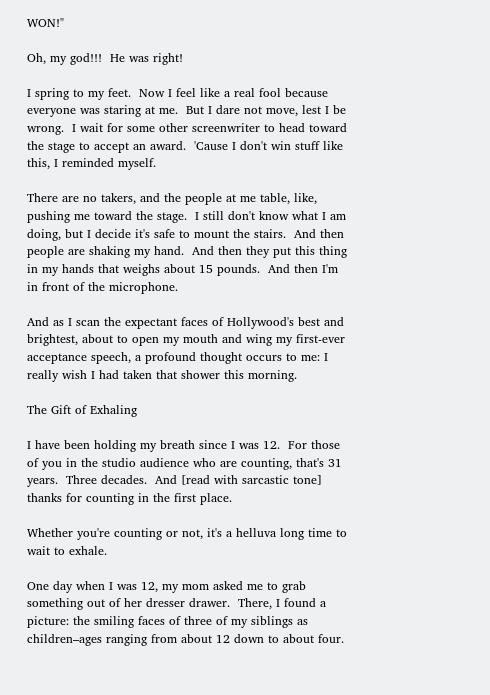WON!"

Oh, my god!!!  He was right!

I spring to my feet.  Now I feel like a real fool because everyone was staring at me.  But I dare not move, lest I be wrong.  I wait for some other screenwriter to head toward the stage to accept an award.  'Cause I don't win stuff like this, I reminded myself.

There are no takers, and the people at me table, like, pushing me toward the stage.  I still don't know what I am doing, but I decide it's safe to mount the stairs.  And then people are shaking my hand.  And then they put this thing in my hands that weighs about 15 pounds.  And then I'm in front of the microphone.

And as I scan the expectant faces of Hollywood's best and brightest, about to open my mouth and wing my first-ever acceptance speech, a profound thought occurs to me: I really wish I had taken that shower this morning.

The Gift of Exhaling

I have been holding my breath since I was 12.  For those of you in the studio audience who are counting, that's 31 years.  Three decades.  And [read with sarcastic tone] thanks for counting in the first place.

Whether you're counting or not, it's a helluva long time to wait to exhale.

One day when I was 12, my mom asked me to grab something out of her dresser drawer.  There, I found a picture: the smiling faces of three of my siblings as children–ages ranging from about 12 down to about four.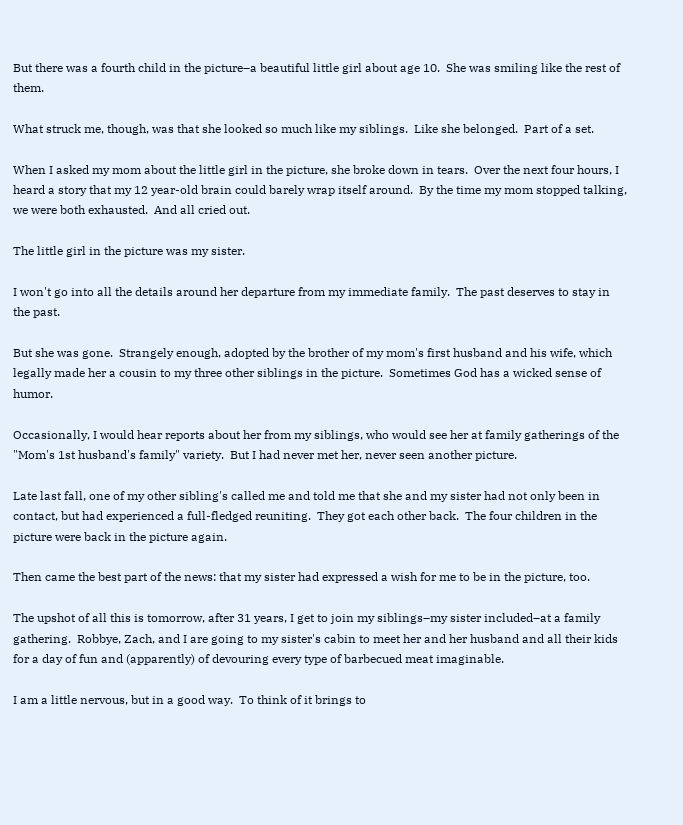But there was a fourth child in the picture–a beautiful little girl about age 10.  She was smiling like the rest of them.

What struck me, though, was that she looked so much like my siblings.  Like she belonged.  Part of a set.

When I asked my mom about the little girl in the picture, she broke down in tears.  Over the next four hours, I heard a story that my 12 year-old brain could barely wrap itself around.  By the time my mom stopped talking, we were both exhausted.  And all cried out.

The little girl in the picture was my sister.

I won't go into all the details around her departure from my immediate family.  The past deserves to stay in the past.

But she was gone.  Strangely enough, adopted by the brother of my mom's first husband and his wife, which legally made her a cousin to my three other siblings in the picture.  Sometimes God has a wicked sense of humor.

Occasionally, I would hear reports about her from my siblings, who would see her at family gatherings of the "Mom's 1st husband's family" variety.  But I had never met her, never seen another picture.

Late last fall, one of my other sibling's called me and told me that she and my sister had not only been in contact, but had experienced a full-fledged reuniting.  They got each other back.  The four children in the picture were back in the picture again.

Then came the best part of the news: that my sister had expressed a wish for me to be in the picture, too.

The upshot of all this is tomorrow, after 31 years, I get to join my siblings–my sister included–at a family gathering.  Robbye, Zach, and I are going to my sister's cabin to meet her and her husband and all their kids for a day of fun and (apparently) of devouring every type of barbecued meat imaginable.

I am a little nervous, but in a good way.  To think of it brings to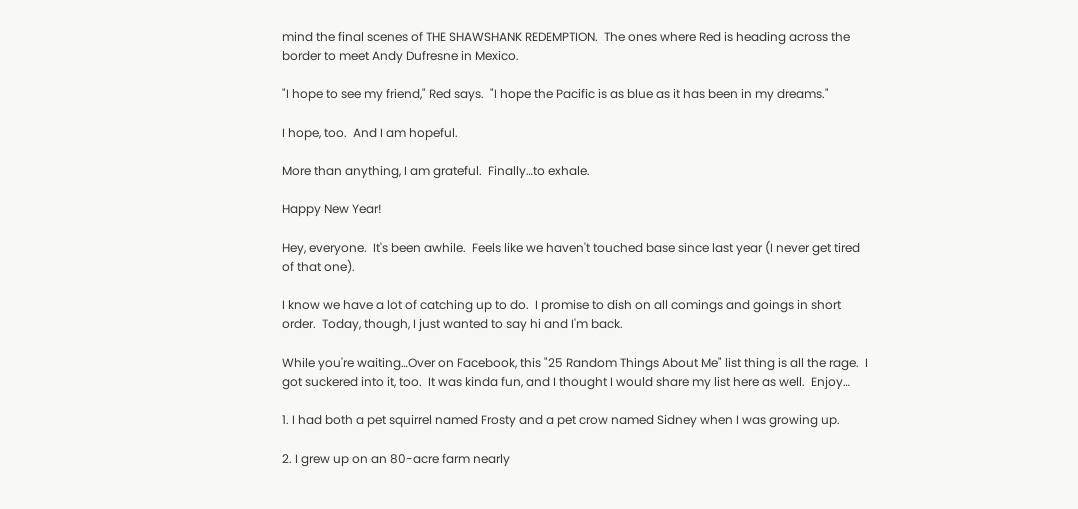mind the final scenes of THE SHAWSHANK REDEMPTION.  The ones where Red is heading across the border to meet Andy Dufresne in Mexico.

"I hope to see my friend," Red says.  "I hope the Pacific is as blue as it has been in my dreams."

I hope, too.  And I am hopeful.

More than anything, I am grateful.  Finally…to exhale.

Happy New Year!

Hey, everyone.  It's been awhile.  Feels like we haven't touched base since last year (I never get tired of that one).

I know we have a lot of catching up to do.  I promise to dish on all comings and goings in short order.  Today, though, I just wanted to say hi and I'm back.

While you're waiting…Over on Facebook, this "25 Random Things About Me" list thing is all the rage.  I got suckered into it, too.  It was kinda fun, and I thought I would share my list here as well.  Enjoy…

1. I had both a pet squirrel named Frosty and a pet crow named Sidney when I was growing up.

2. I grew up on an 80-acre farm nearly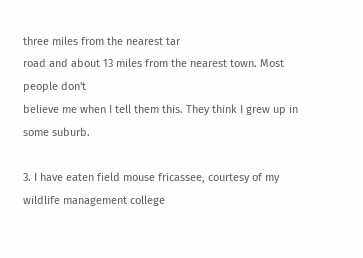three miles from the nearest tar
road and about 13 miles from the nearest town. Most people don't
believe me when I tell them this. They think I grew up in some suburb.

3. I have eaten field mouse fricassee, courtesy of my wildlife management college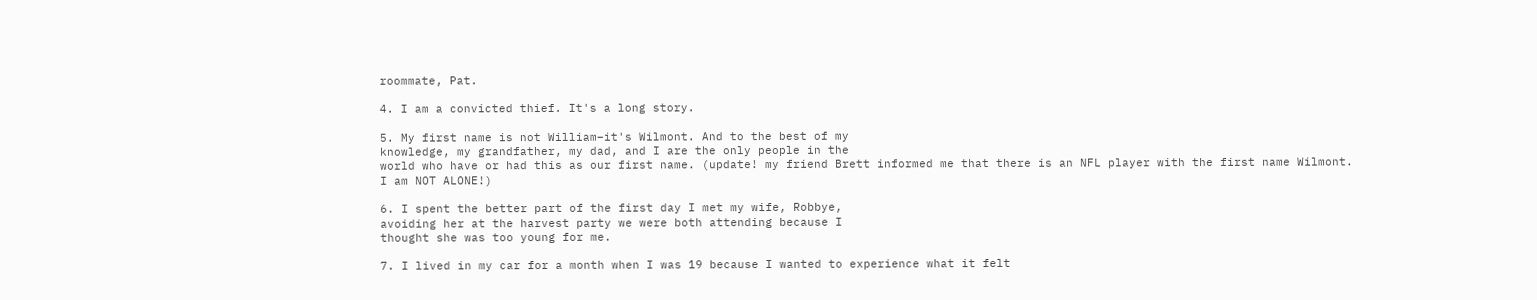roommate, Pat.

4. I am a convicted thief. It's a long story.

5. My first name is not William–it's Wilmont. And to the best of my
knowledge, my grandfather, my dad, and I are the only people in the
world who have or had this as our first name. (update! my friend Brett informed me that there is an NFL player with the first name Wilmont.  I am NOT ALONE!)

6. I spent the better part of the first day I met my wife, Robbye,
avoiding her at the harvest party we were both attending because I
thought she was too young for me.

7. I lived in my car for a month when I was 19 because I wanted to experience what it felt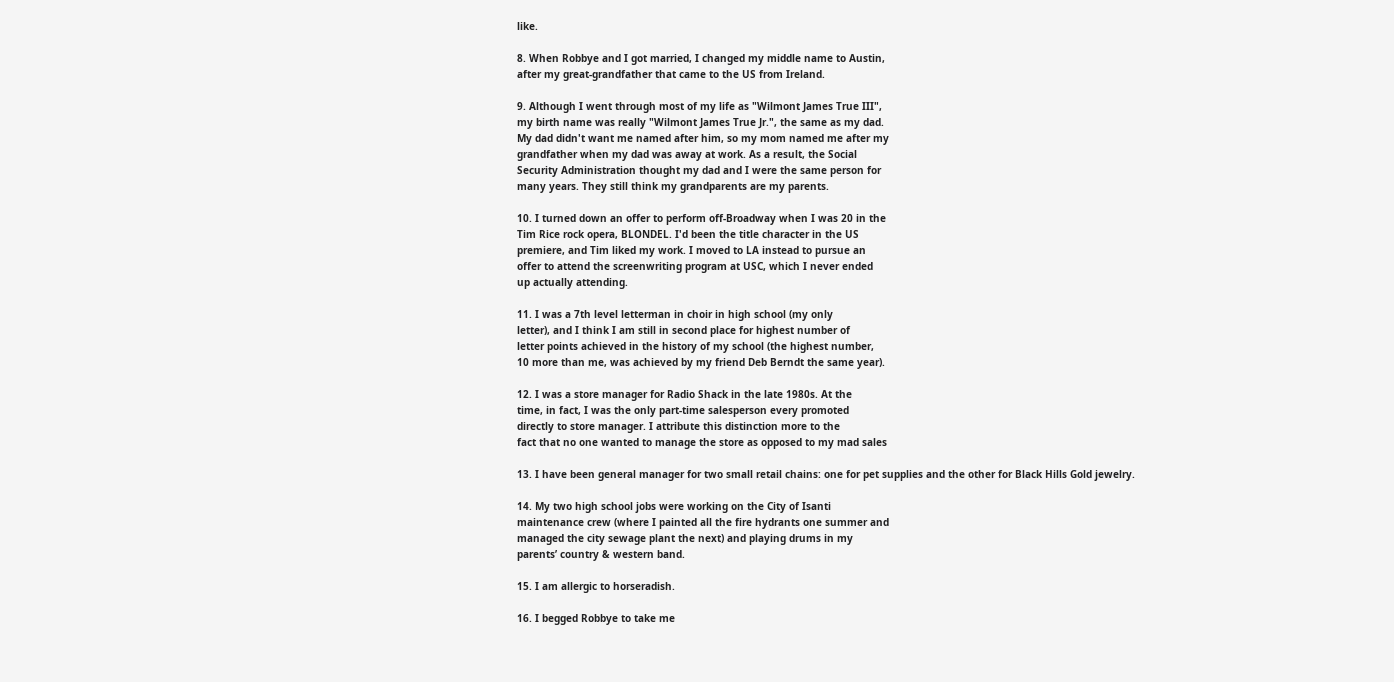like.

8. When Robbye and I got married, I changed my middle name to Austin,
after my great-grandfather that came to the US from Ireland.

9. Although I went through most of my life as "Wilmont James True III",
my birth name was really "Wilmont James True Jr.", the same as my dad.
My dad didn't want me named after him, so my mom named me after my
grandfather when my dad was away at work. As a result, the Social
Security Administration thought my dad and I were the same person for
many years. They still think my grandparents are my parents.

10. I turned down an offer to perform off-Broadway when I was 20 in the
Tim Rice rock opera, BLONDEL. I'd been the title character in the US
premiere, and Tim liked my work. I moved to LA instead to pursue an
offer to attend the screenwriting program at USC, which I never ended
up actually attending.

11. I was a 7th level letterman in choir in high school (my only
letter), and I think I am still in second place for highest number of
letter points achieved in the history of my school (the highest number,
10 more than me, was achieved by my friend Deb Berndt the same year).

12. I was a store manager for Radio Shack in the late 1980s. At the
time, in fact, I was the only part-time salesperson every promoted
directly to store manager. I attribute this distinction more to the
fact that no one wanted to manage the store as opposed to my mad sales

13. I have been general manager for two small retail chains: one for pet supplies and the other for Black Hills Gold jewelry.

14. My two high school jobs were working on the City of Isanti
maintenance crew (where I painted all the fire hydrants one summer and
managed the city sewage plant the next) and playing drums in my
parents’ country & western band.

15. I am allergic to horseradish.

16. I begged Robbye to take me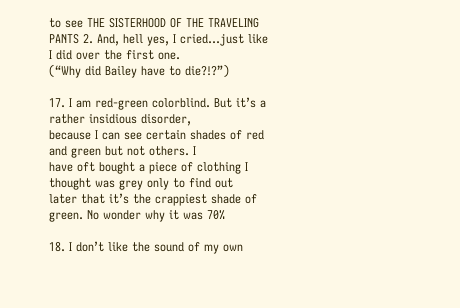to see THE SISTERHOOD OF THE TRAVELING
PANTS 2. And, hell yes, I cried…just like I did over the first one.
(“Why did Bailey have to die?!?”)

17. I am red-green colorblind. But it’s a rather insidious disorder,
because I can see certain shades of red and green but not others. I
have oft bought a piece of clothing I thought was grey only to find out
later that it’s the crappiest shade of green. No wonder why it was 70%

18. I don’t like the sound of my own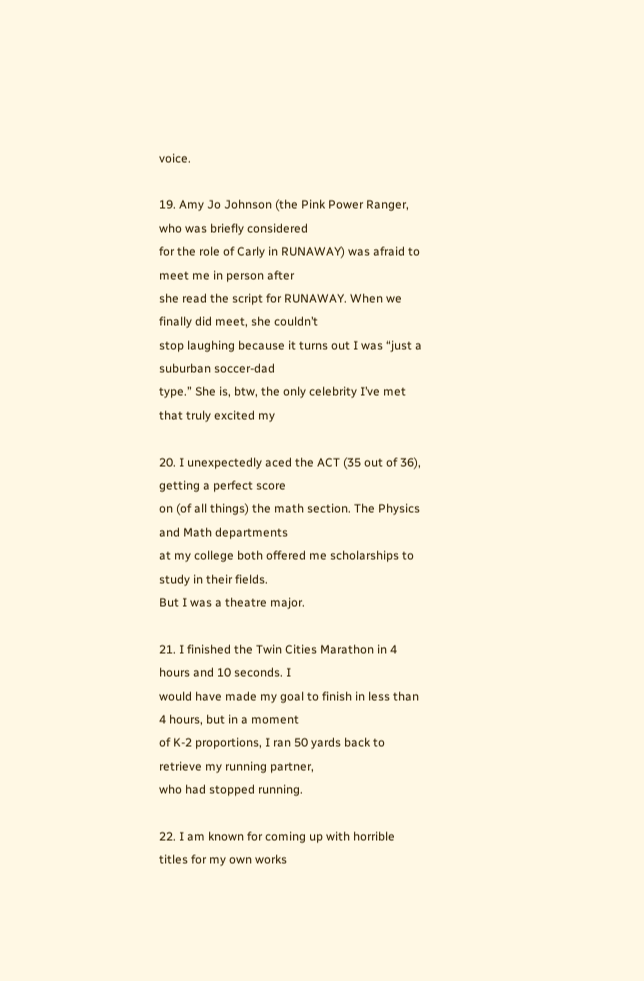voice.

19. Amy Jo Johnson (the Pink Power Ranger, who was briefly considered
for the role of Carly in RUNAWAY) was afraid to meet me in person after
she read the script for RUNAWAY. When we finally did meet, she couldn’t
stop laughing because it turns out I was “just a suburban soccer-dad
type.” She is, btw, the only celebrity I’ve met that truly excited my

20. I unexpectedly aced the ACT (35 out of 36), getting a perfect score
on (of all things) the math section. The Physics and Math departments
at my college both offered me scholarships to study in their fields.
But I was a theatre major.

21. I finished the Twin Cities Marathon in 4 hours and 10 seconds. I
would have made my goal to finish in less than 4 hours, but in a moment
of K-2 proportions, I ran 50 yards back to retrieve my running partner,
who had stopped running.

22. I am known for coming up with horrible titles for my own works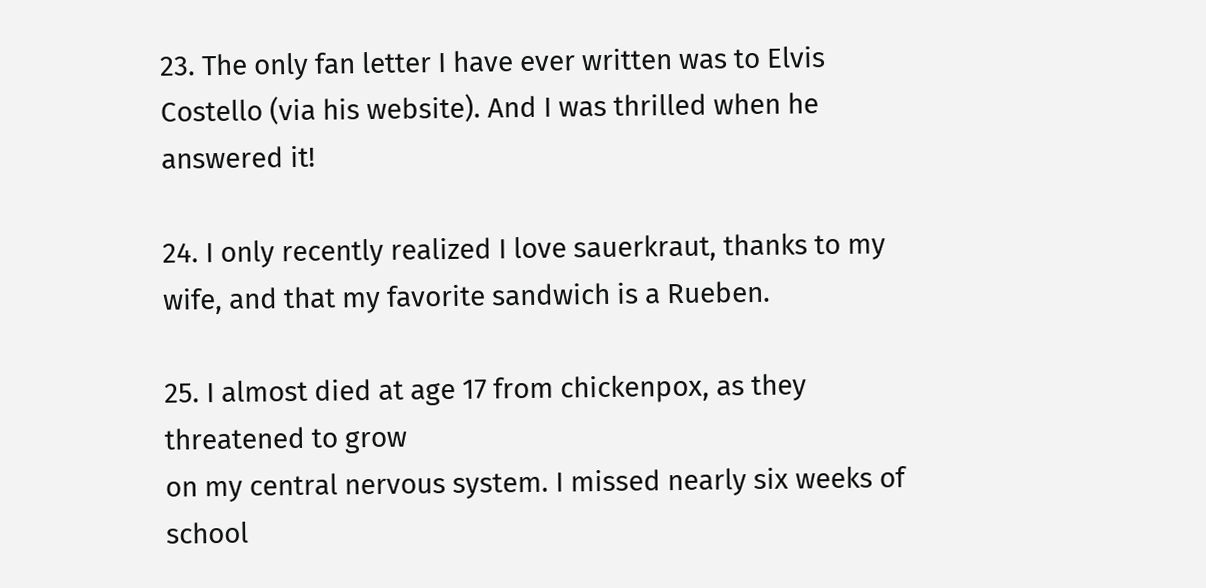23. The only fan letter I have ever written was to Elvis Costello (via his website). And I was thrilled when he answered it!

24. I only recently realized I love sauerkraut, thanks to my wife, and that my favorite sandwich is a Rueben.

25. I almost died at age 17 from chickenpox, as they threatened to grow
on my central nervous system. I missed nearly six weeks of school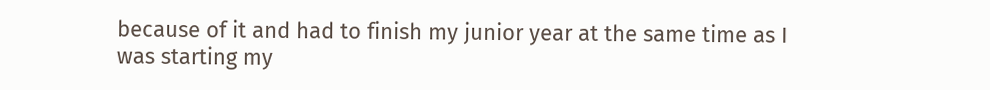because of it and had to finish my junior year at the same time as I
was starting my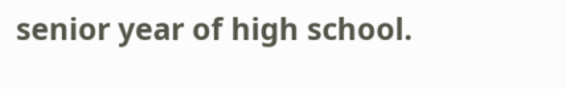senior year of high school.